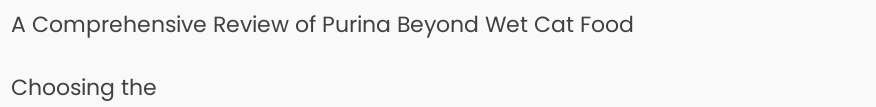A Comprehensive Review of Purina Beyond Wet Cat Food

Choosing the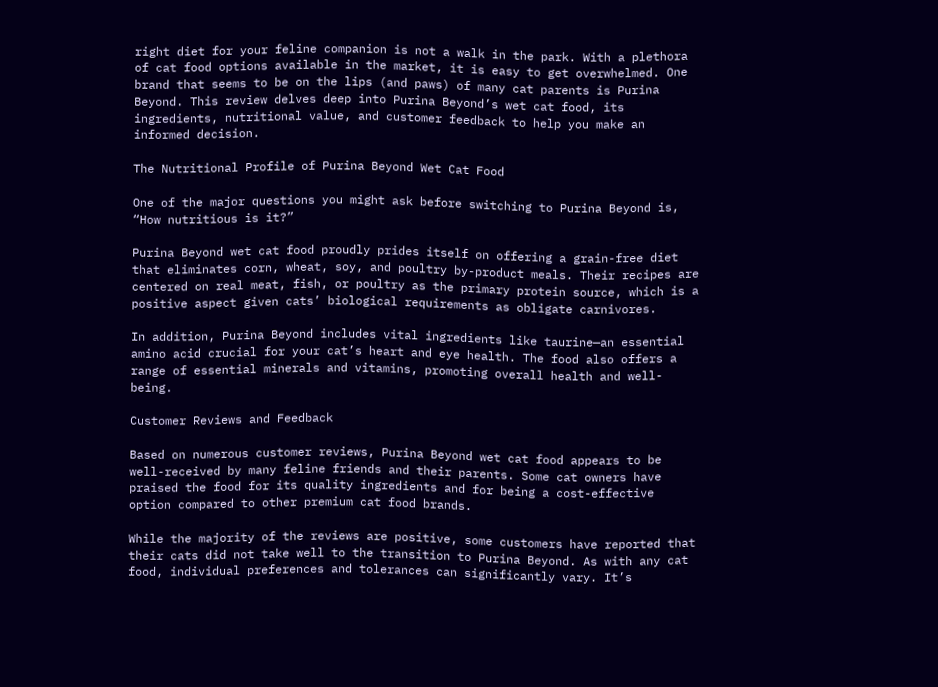right diet for your feline companion is not a walk in the park. With a plethora of cat food options available in the market, it is easy to get overwhelmed. One brand that seems to be on the lips (and paws) of many cat parents is Purina Beyond. This review delves deep into Purina Beyond’s wet cat food, its ingredients, nutritional value, and customer feedback to help you make an informed decision.

The Nutritional Profile of Purina Beyond Wet Cat Food

One of the major questions you might ask before switching to Purina Beyond is, “How nutritious is it?”

Purina Beyond wet cat food proudly prides itself on offering a grain-free diet that eliminates corn, wheat, soy, and poultry by-product meals. Their recipes are centered on real meat, fish, or poultry as the primary protein source, which is a positive aspect given cats’ biological requirements as obligate carnivores.

In addition, Purina Beyond includes vital ingredients like taurine—an essential amino acid crucial for your cat’s heart and eye health. The food also offers a range of essential minerals and vitamins, promoting overall health and well-being.

Customer Reviews and Feedback

Based on numerous customer reviews, Purina Beyond wet cat food appears to be well-received by many feline friends and their parents. Some cat owners have praised the food for its quality ingredients and for being a cost-effective option compared to other premium cat food brands.

While the majority of the reviews are positive, some customers have reported that their cats did not take well to the transition to Purina Beyond. As with any cat food, individual preferences and tolerances can significantly vary. It’s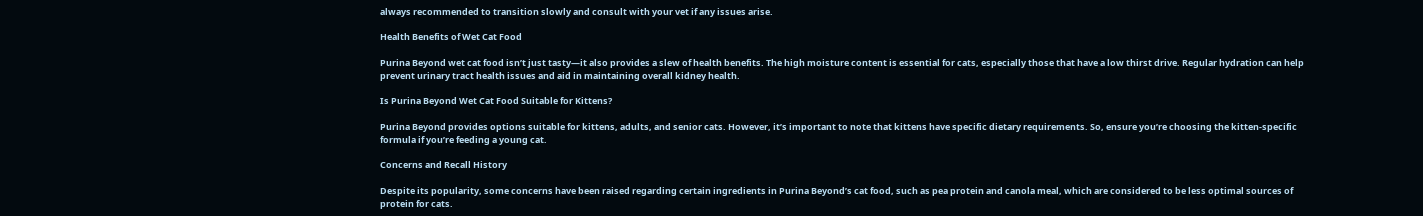always recommended to transition slowly and consult with your vet if any issues arise.

Health Benefits of Wet Cat Food

Purina Beyond wet cat food isn’t just tasty—it also provides a slew of health benefits. The high moisture content is essential for cats, especially those that have a low thirst drive. Regular hydration can help prevent urinary tract health issues and aid in maintaining overall kidney health.

Is Purina Beyond Wet Cat Food Suitable for Kittens?

Purina Beyond provides options suitable for kittens, adults, and senior cats. However, it’s important to note that kittens have specific dietary requirements. So, ensure you’re choosing the kitten-specific formula if you’re feeding a young cat.

Concerns and Recall History

Despite its popularity, some concerns have been raised regarding certain ingredients in Purina Beyond’s cat food, such as pea protein and canola meal, which are considered to be less optimal sources of protein for cats.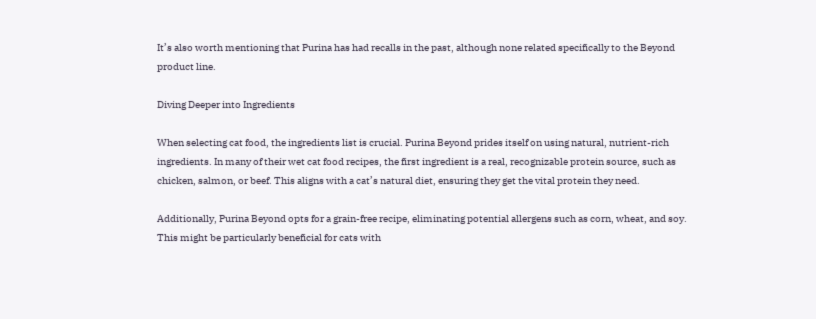It’s also worth mentioning that Purina has had recalls in the past, although none related specifically to the Beyond product line.

Diving Deeper into Ingredients

When selecting cat food, the ingredients list is crucial. Purina Beyond prides itself on using natural, nutrient-rich ingredients. In many of their wet cat food recipes, the first ingredient is a real, recognizable protein source, such as chicken, salmon, or beef. This aligns with a cat’s natural diet, ensuring they get the vital protein they need.

Additionally, Purina Beyond opts for a grain-free recipe, eliminating potential allergens such as corn, wheat, and soy. This might be particularly beneficial for cats with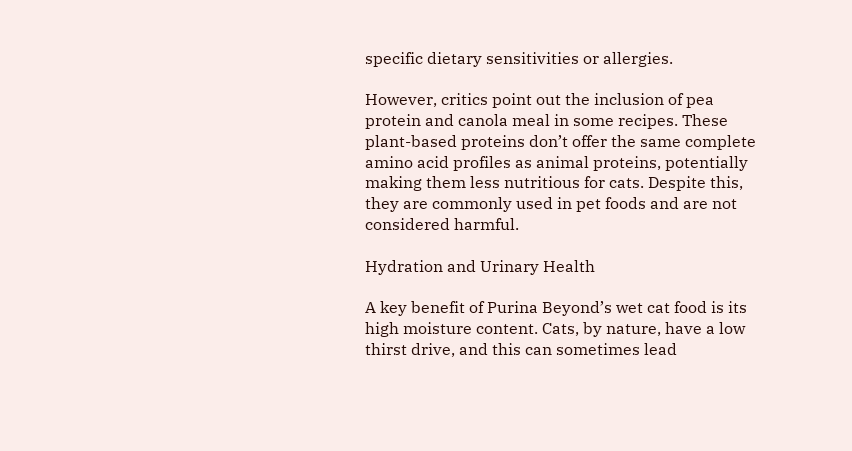specific dietary sensitivities or allergies.

However, critics point out the inclusion of pea protein and canola meal in some recipes. These plant-based proteins don’t offer the same complete amino acid profiles as animal proteins, potentially making them less nutritious for cats. Despite this, they are commonly used in pet foods and are not considered harmful.

Hydration and Urinary Health

A key benefit of Purina Beyond’s wet cat food is its high moisture content. Cats, by nature, have a low thirst drive, and this can sometimes lead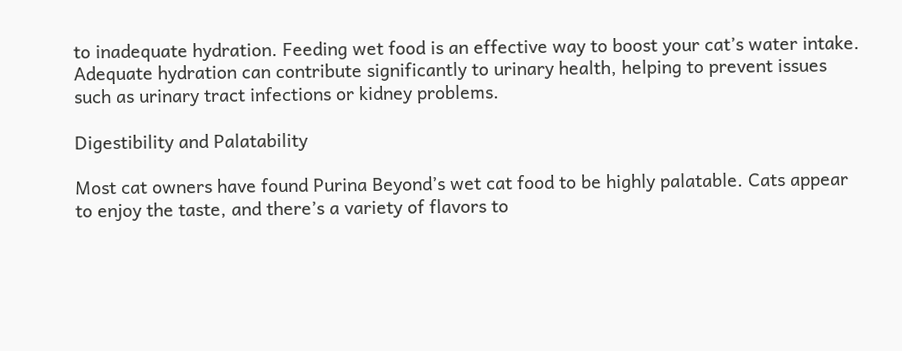to inadequate hydration. Feeding wet food is an effective way to boost your cat’s water intake. Adequate hydration can contribute significantly to urinary health, helping to prevent issues such as urinary tract infections or kidney problems.

Digestibility and Palatability

Most cat owners have found Purina Beyond’s wet cat food to be highly palatable. Cats appear to enjoy the taste, and there’s a variety of flavors to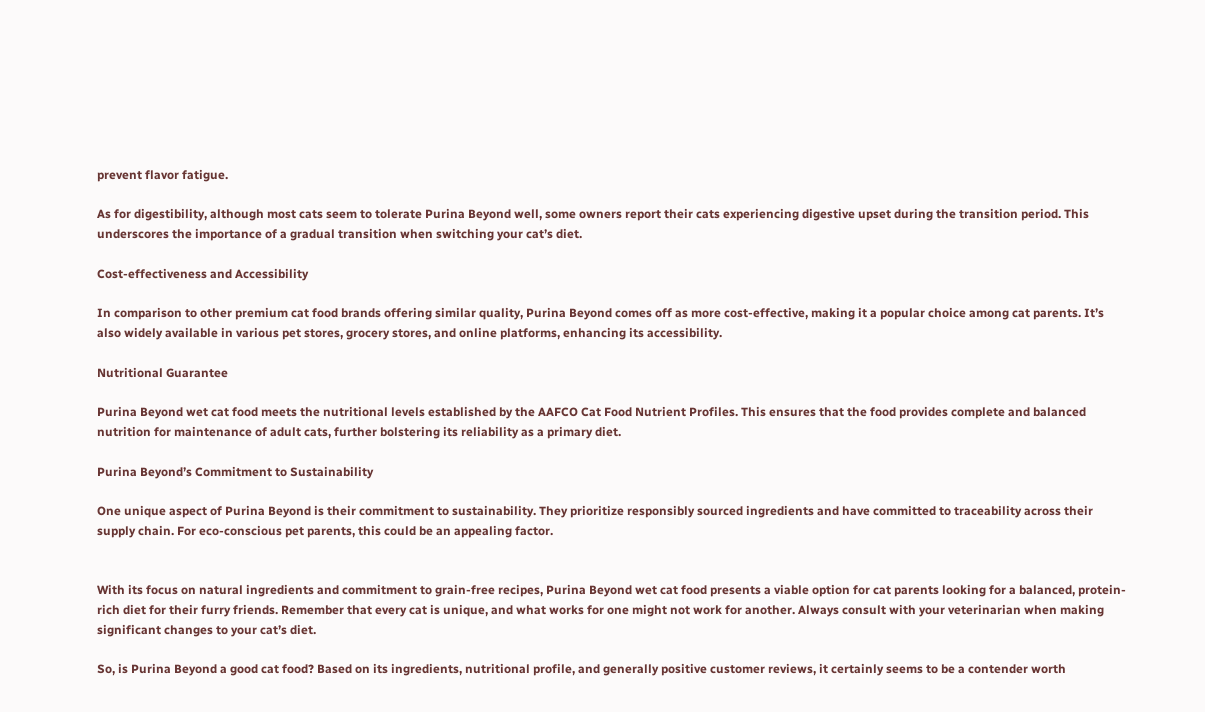prevent flavor fatigue.

As for digestibility, although most cats seem to tolerate Purina Beyond well, some owners report their cats experiencing digestive upset during the transition period. This underscores the importance of a gradual transition when switching your cat’s diet.

Cost-effectiveness and Accessibility

In comparison to other premium cat food brands offering similar quality, Purina Beyond comes off as more cost-effective, making it a popular choice among cat parents. It’s also widely available in various pet stores, grocery stores, and online platforms, enhancing its accessibility.

Nutritional Guarantee

Purina Beyond wet cat food meets the nutritional levels established by the AAFCO Cat Food Nutrient Profiles. This ensures that the food provides complete and balanced nutrition for maintenance of adult cats, further bolstering its reliability as a primary diet.

Purina Beyond’s Commitment to Sustainability

One unique aspect of Purina Beyond is their commitment to sustainability. They prioritize responsibly sourced ingredients and have committed to traceability across their supply chain. For eco-conscious pet parents, this could be an appealing factor.


With its focus on natural ingredients and commitment to grain-free recipes, Purina Beyond wet cat food presents a viable option for cat parents looking for a balanced, protein-rich diet for their furry friends. Remember that every cat is unique, and what works for one might not work for another. Always consult with your veterinarian when making significant changes to your cat’s diet.

So, is Purina Beyond a good cat food? Based on its ingredients, nutritional profile, and generally positive customer reviews, it certainly seems to be a contender worth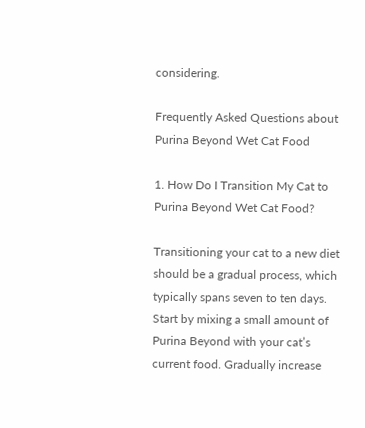considering.

Frequently Asked Questions about Purina Beyond Wet Cat Food

1. How Do I Transition My Cat to Purina Beyond Wet Cat Food?

Transitioning your cat to a new diet should be a gradual process, which typically spans seven to ten days. Start by mixing a small amount of Purina Beyond with your cat’s current food. Gradually increase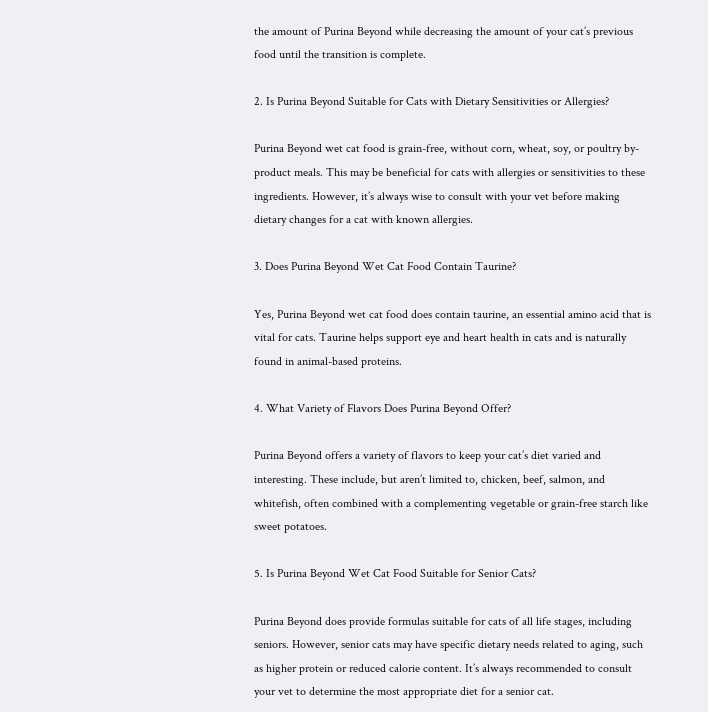the amount of Purina Beyond while decreasing the amount of your cat’s previous food until the transition is complete.

2. Is Purina Beyond Suitable for Cats with Dietary Sensitivities or Allergies?

Purina Beyond wet cat food is grain-free, without corn, wheat, soy, or poultry by-product meals. This may be beneficial for cats with allergies or sensitivities to these ingredients. However, it’s always wise to consult with your vet before making dietary changes for a cat with known allergies.

3. Does Purina Beyond Wet Cat Food Contain Taurine?

Yes, Purina Beyond wet cat food does contain taurine, an essential amino acid that is vital for cats. Taurine helps support eye and heart health in cats and is naturally found in animal-based proteins.

4. What Variety of Flavors Does Purina Beyond Offer?

Purina Beyond offers a variety of flavors to keep your cat’s diet varied and interesting. These include, but aren’t limited to, chicken, beef, salmon, and whitefish, often combined with a complementing vegetable or grain-free starch like sweet potatoes.

5. Is Purina Beyond Wet Cat Food Suitable for Senior Cats?

Purina Beyond does provide formulas suitable for cats of all life stages, including seniors. However, senior cats may have specific dietary needs related to aging, such as higher protein or reduced calorie content. It’s always recommended to consult your vet to determine the most appropriate diet for a senior cat.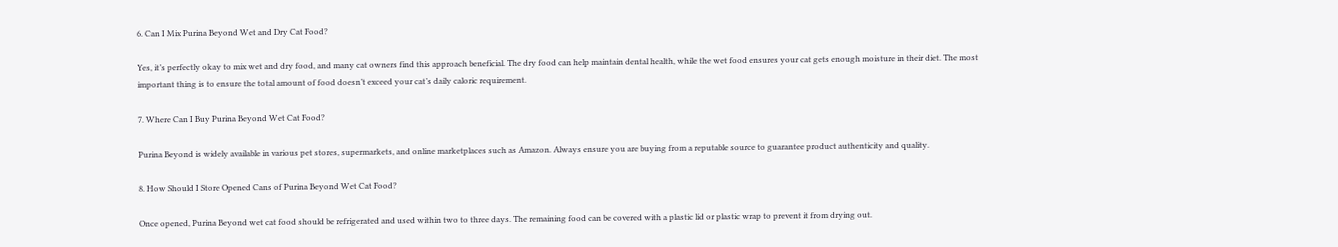6. Can I Mix Purina Beyond Wet and Dry Cat Food?

Yes, it’s perfectly okay to mix wet and dry food, and many cat owners find this approach beneficial. The dry food can help maintain dental health, while the wet food ensures your cat gets enough moisture in their diet. The most important thing is to ensure the total amount of food doesn’t exceed your cat’s daily caloric requirement.

7. Where Can I Buy Purina Beyond Wet Cat Food?

Purina Beyond is widely available in various pet stores, supermarkets, and online marketplaces such as Amazon. Always ensure you are buying from a reputable source to guarantee product authenticity and quality.

8. How Should I Store Opened Cans of Purina Beyond Wet Cat Food?

Once opened, Purina Beyond wet cat food should be refrigerated and used within two to three days. The remaining food can be covered with a plastic lid or plastic wrap to prevent it from drying out.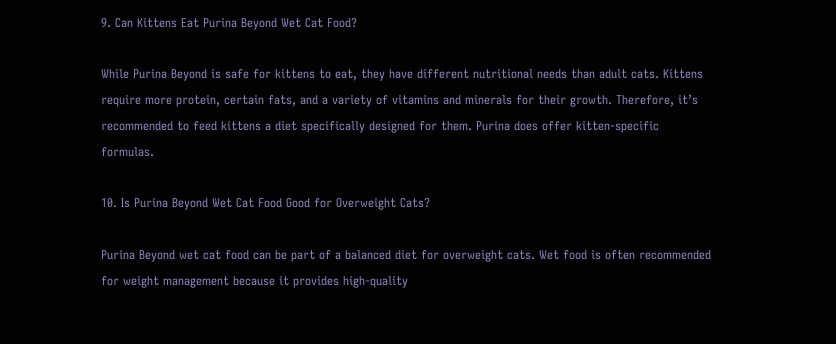9. Can Kittens Eat Purina Beyond Wet Cat Food?

While Purina Beyond is safe for kittens to eat, they have different nutritional needs than adult cats. Kittens require more protein, certain fats, and a variety of vitamins and minerals for their growth. Therefore, it’s recommended to feed kittens a diet specifically designed for them. Purina does offer kitten-specific formulas.

10. Is Purina Beyond Wet Cat Food Good for Overweight Cats?

Purina Beyond wet cat food can be part of a balanced diet for overweight cats. Wet food is often recommended for weight management because it provides high-quality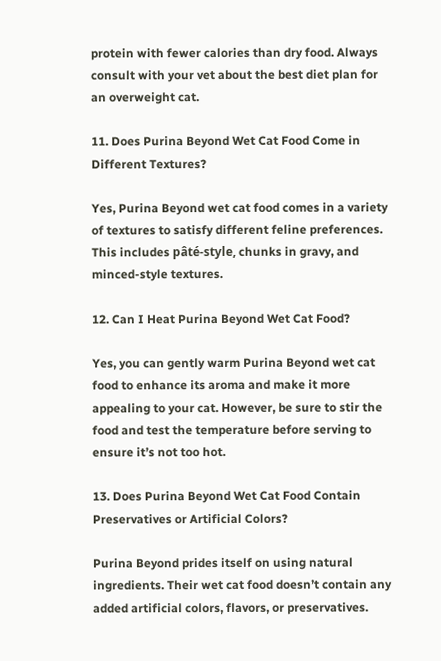protein with fewer calories than dry food. Always consult with your vet about the best diet plan for an overweight cat.

11. Does Purina Beyond Wet Cat Food Come in Different Textures?

Yes, Purina Beyond wet cat food comes in a variety of textures to satisfy different feline preferences. This includes pâté-style, chunks in gravy, and minced-style textures.

12. Can I Heat Purina Beyond Wet Cat Food?

Yes, you can gently warm Purina Beyond wet cat food to enhance its aroma and make it more appealing to your cat. However, be sure to stir the food and test the temperature before serving to ensure it’s not too hot.

13. Does Purina Beyond Wet Cat Food Contain Preservatives or Artificial Colors?

Purina Beyond prides itself on using natural ingredients. Their wet cat food doesn’t contain any added artificial colors, flavors, or preservatives.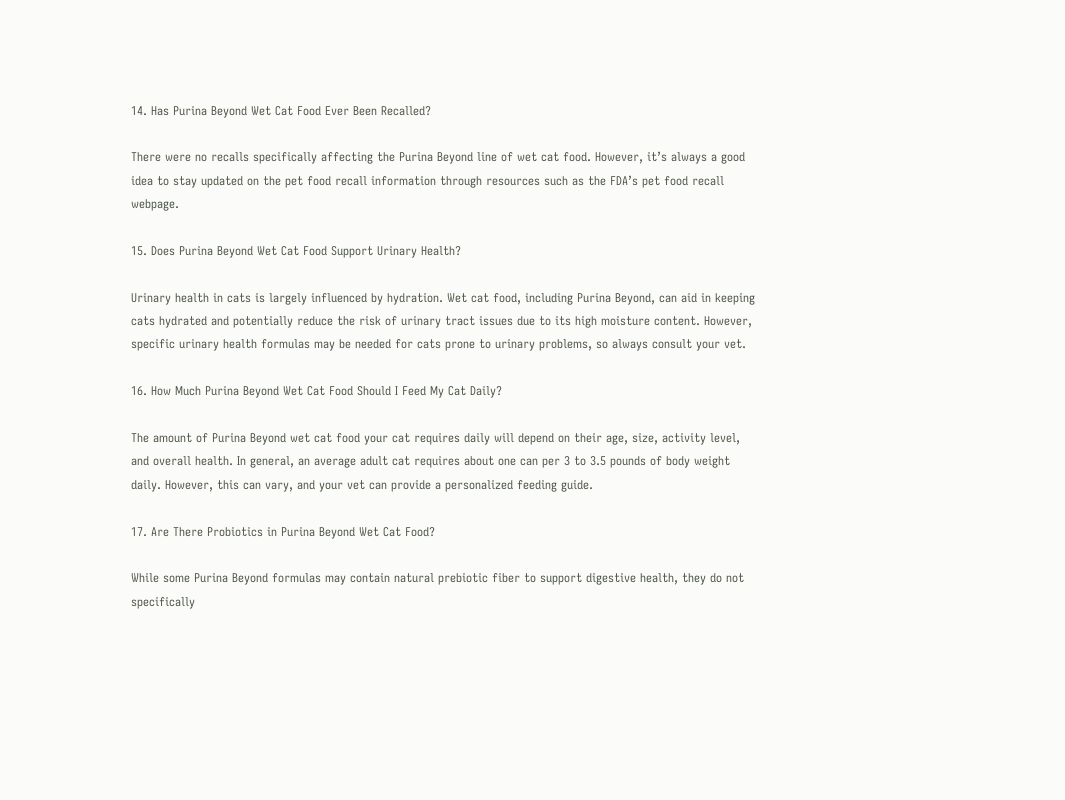14. Has Purina Beyond Wet Cat Food Ever Been Recalled?

There were no recalls specifically affecting the Purina Beyond line of wet cat food. However, it’s always a good idea to stay updated on the pet food recall information through resources such as the FDA’s pet food recall webpage.

15. Does Purina Beyond Wet Cat Food Support Urinary Health?

Urinary health in cats is largely influenced by hydration. Wet cat food, including Purina Beyond, can aid in keeping cats hydrated and potentially reduce the risk of urinary tract issues due to its high moisture content. However, specific urinary health formulas may be needed for cats prone to urinary problems, so always consult your vet.

16. How Much Purina Beyond Wet Cat Food Should I Feed My Cat Daily?

The amount of Purina Beyond wet cat food your cat requires daily will depend on their age, size, activity level, and overall health. In general, an average adult cat requires about one can per 3 to 3.5 pounds of body weight daily. However, this can vary, and your vet can provide a personalized feeding guide.

17. Are There Probiotics in Purina Beyond Wet Cat Food?

While some Purina Beyond formulas may contain natural prebiotic fiber to support digestive health, they do not specifically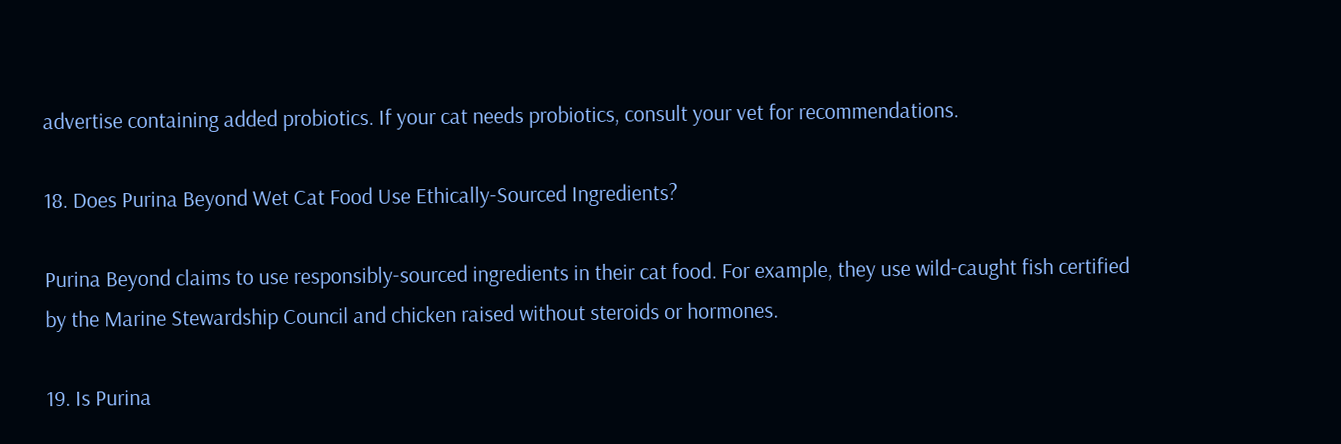advertise containing added probiotics. If your cat needs probiotics, consult your vet for recommendations.

18. Does Purina Beyond Wet Cat Food Use Ethically-Sourced Ingredients?

Purina Beyond claims to use responsibly-sourced ingredients in their cat food. For example, they use wild-caught fish certified by the Marine Stewardship Council and chicken raised without steroids or hormones.

19. Is Purina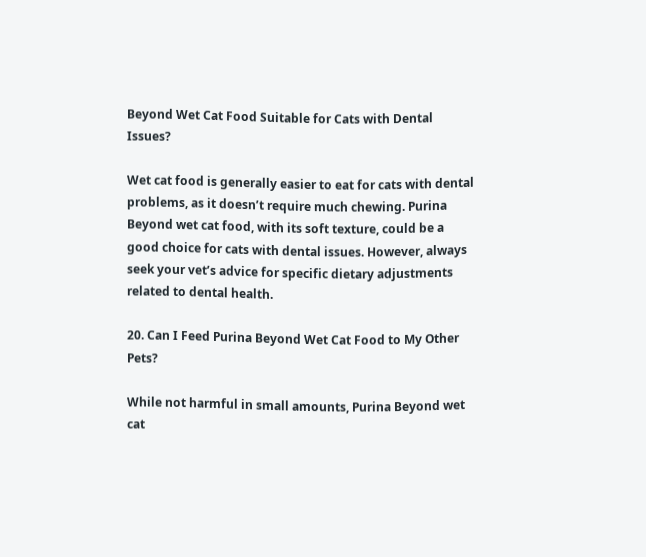Beyond Wet Cat Food Suitable for Cats with Dental Issues?

Wet cat food is generally easier to eat for cats with dental problems, as it doesn’t require much chewing. Purina Beyond wet cat food, with its soft texture, could be a good choice for cats with dental issues. However, always seek your vet’s advice for specific dietary adjustments related to dental health.

20. Can I Feed Purina Beyond Wet Cat Food to My Other Pets?

While not harmful in small amounts, Purina Beyond wet cat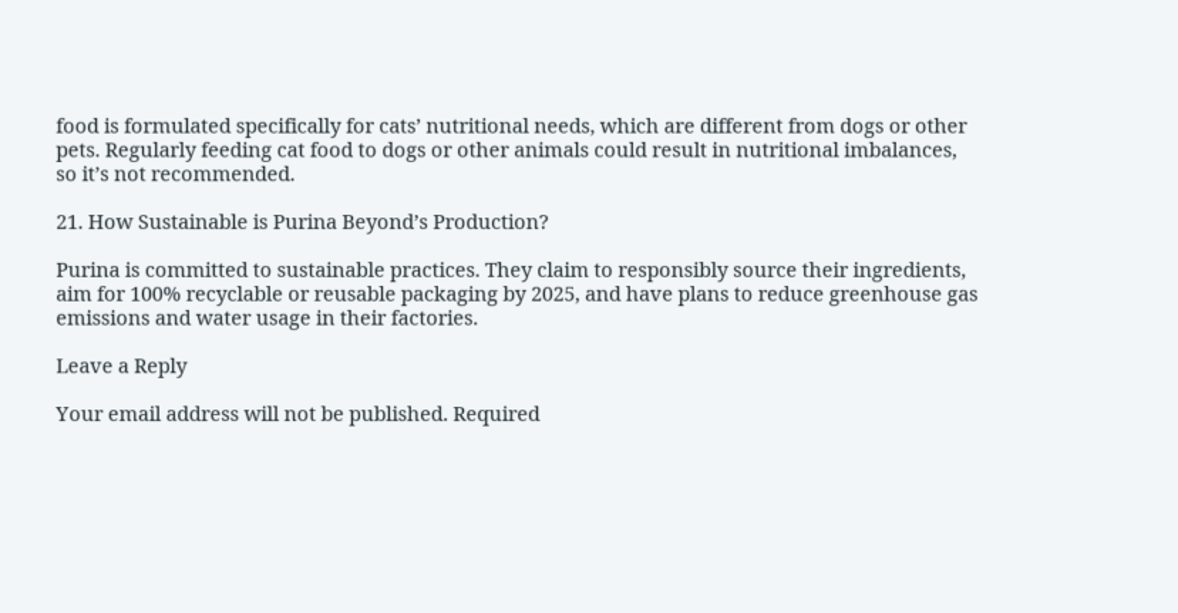food is formulated specifically for cats’ nutritional needs, which are different from dogs or other pets. Regularly feeding cat food to dogs or other animals could result in nutritional imbalances, so it’s not recommended.

21. How Sustainable is Purina Beyond’s Production?

Purina is committed to sustainable practices. They claim to responsibly source their ingredients, aim for 100% recyclable or reusable packaging by 2025, and have plans to reduce greenhouse gas emissions and water usage in their factories.

Leave a Reply

Your email address will not be published. Required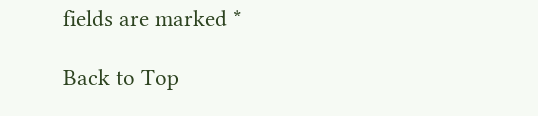fields are marked *

Back to Top